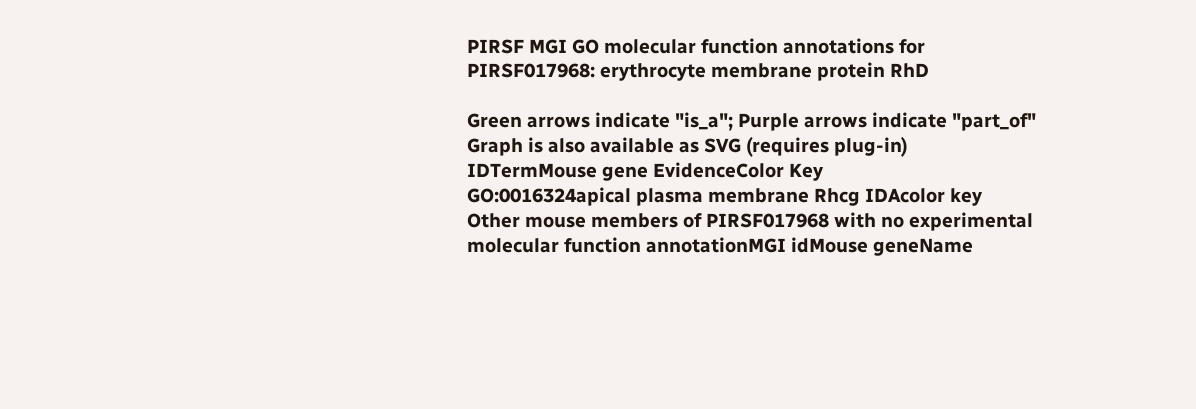PIRSF MGI GO molecular function annotations for PIRSF017968: erythrocyte membrane protein RhD

Green arrows indicate "is_a"; Purple arrows indicate "part_of"
Graph is also available as SVG (requires plug-in)
IDTermMouse gene EvidenceColor Key
GO:0016324apical plasma membrane Rhcg IDAcolor key
Other mouse members of PIRSF017968 with no experimental molecular function annotationMGI idMouse geneName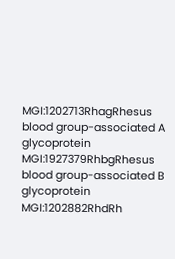MGI:1202713RhagRhesus blood group-associated A glycoprotein
MGI:1927379RhbgRhesus blood group-associated B glycoprotein
MGI:1202882RhdRh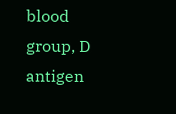blood group, D antigen